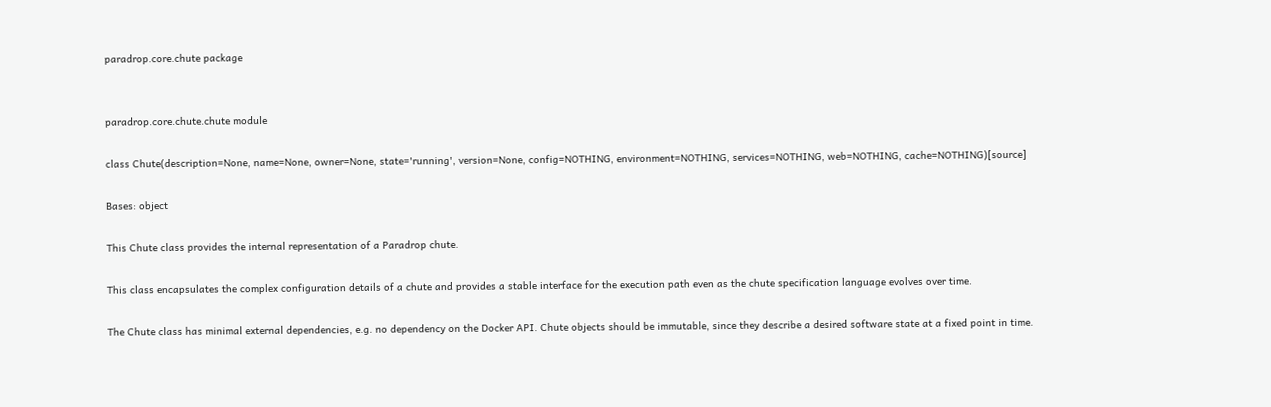paradrop.core.chute package


paradrop.core.chute.chute module

class Chute(description=None, name=None, owner=None, state='running', version=None, config=NOTHING, environment=NOTHING, services=NOTHING, web=NOTHING, cache=NOTHING)[source]

Bases: object

This Chute class provides the internal representation of a Paradrop chute.

This class encapsulates the complex configuration details of a chute and provides a stable interface for the execution path even as the chute specification language evolves over time.

The Chute class has minimal external dependencies, e.g. no dependency on the Docker API. Chute objects should be immutable, since they describe a desired software state at a fixed point in time.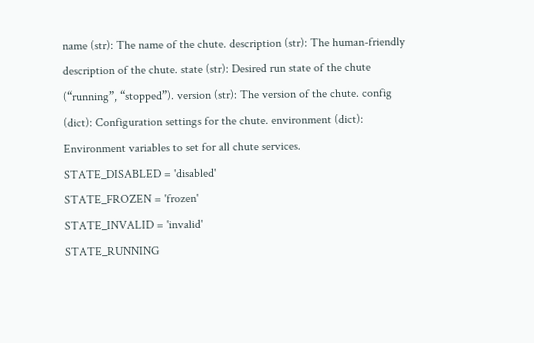name (str): The name of the chute. description (str): The human-friendly description of the chute. state (str): Desired run state of the chute (“running”, “stopped”). version (str): The version of the chute. config (dict): Configuration settings for the chute. environment (dict): Environment variables to set for all chute services.
STATE_DISABLED = 'disabled'
STATE_FROZEN = 'frozen'
STATE_INVALID = 'invalid'
STATE_RUNNING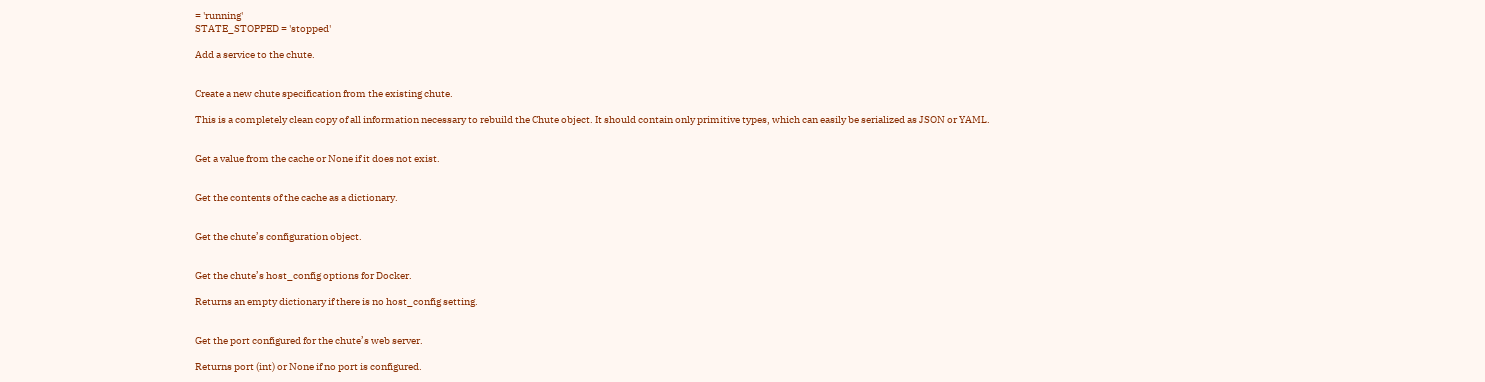= 'running'
STATE_STOPPED = 'stopped'

Add a service to the chute.


Create a new chute specification from the existing chute.

This is a completely clean copy of all information necessary to rebuild the Chute object. It should contain only primitive types, which can easily be serialized as JSON or YAML.


Get a value from the cache or None if it does not exist.


Get the contents of the cache as a dictionary.


Get the chute’s configuration object.


Get the chute’s host_config options for Docker.

Returns an empty dictionary if there is no host_config setting.


Get the port configured for the chute’s web server.

Returns port (int) or None if no port is configured.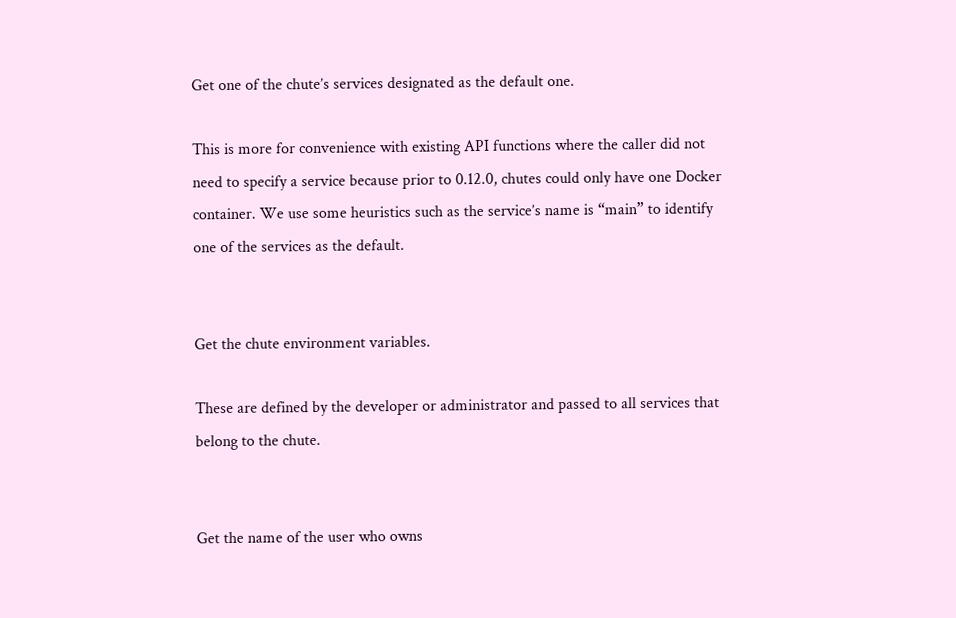Get one of the chute’s services designated as the default one.

This is more for convenience with existing API functions where the caller did not need to specify a service because prior to 0.12.0, chutes could only have one Docker container. We use some heuristics such as the service’s name is “main” to identify one of the services as the default.


Get the chute environment variables.

These are defined by the developer or administrator and passed to all services that belong to the chute.


Get the name of the user who owns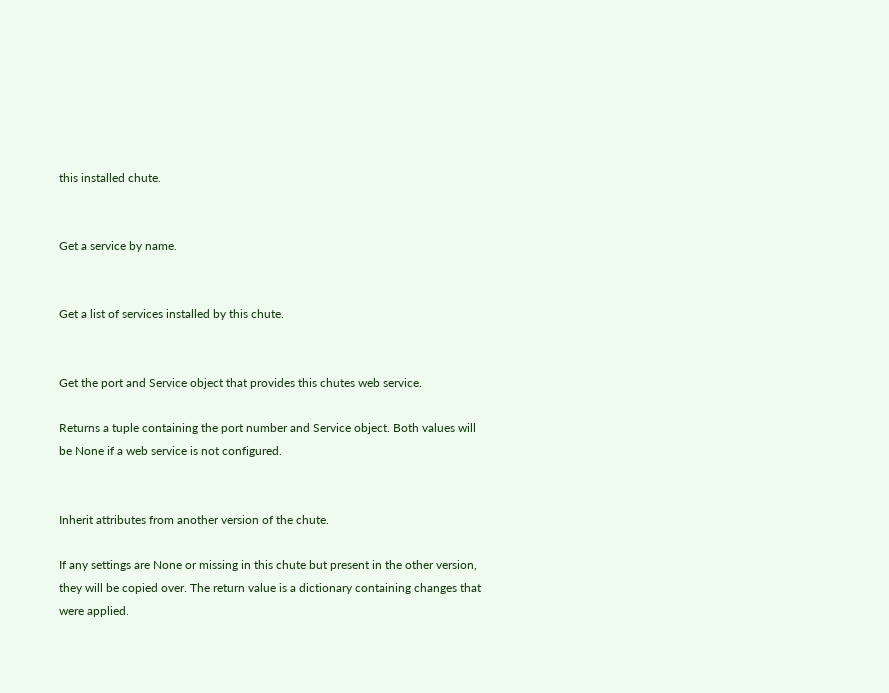this installed chute.


Get a service by name.


Get a list of services installed by this chute.


Get the port and Service object that provides this chutes web service.

Returns a tuple containing the port number and Service object. Both values will be None if a web service is not configured.


Inherit attributes from another version of the chute.

If any settings are None or missing in this chute but present in the other version, they will be copied over. The return value is a dictionary containing changes that were applied.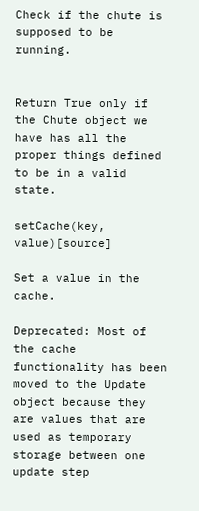Check if the chute is supposed to be running.


Return True only if the Chute object we have has all the proper things defined to be in a valid state.

setCache(key, value)[source]

Set a value in the cache.

Deprecated: Most of the cache functionality has been moved to the Update object because they are values that are used as temporary storage between one update step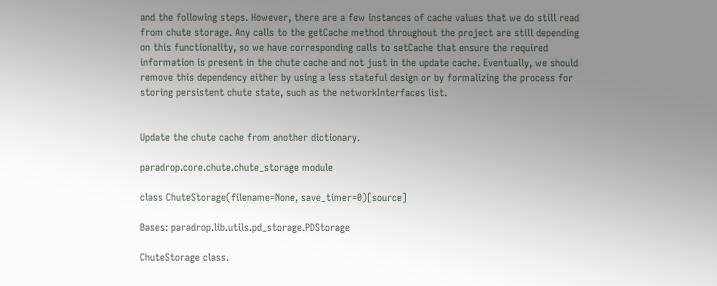and the following steps. However, there are a few instances of cache values that we do still read from chute storage. Any calls to the getCache method throughout the project are still depending on this functionality, so we have corresponding calls to setCache that ensure the required information is present in the chute cache and not just in the update cache. Eventually, we should remove this dependency either by using a less stateful design or by formalizing the process for storing persistent chute state, such as the networkInterfaces list.


Update the chute cache from another dictionary.

paradrop.core.chute.chute_storage module

class ChuteStorage(filename=None, save_timer=0)[source]

Bases: paradrop.lib.utils.pd_storage.PDStorage

ChuteStorage class.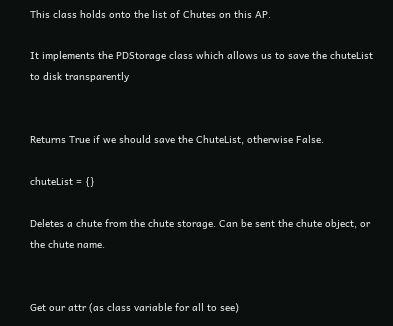This class holds onto the list of Chutes on this AP.

It implements the PDStorage class which allows us to save the chuteList to disk transparently


Returns True if we should save the ChuteList, otherwise False.

chuteList = {}

Deletes a chute from the chute storage. Can be sent the chute object, or the chute name.


Get our attr (as class variable for all to see)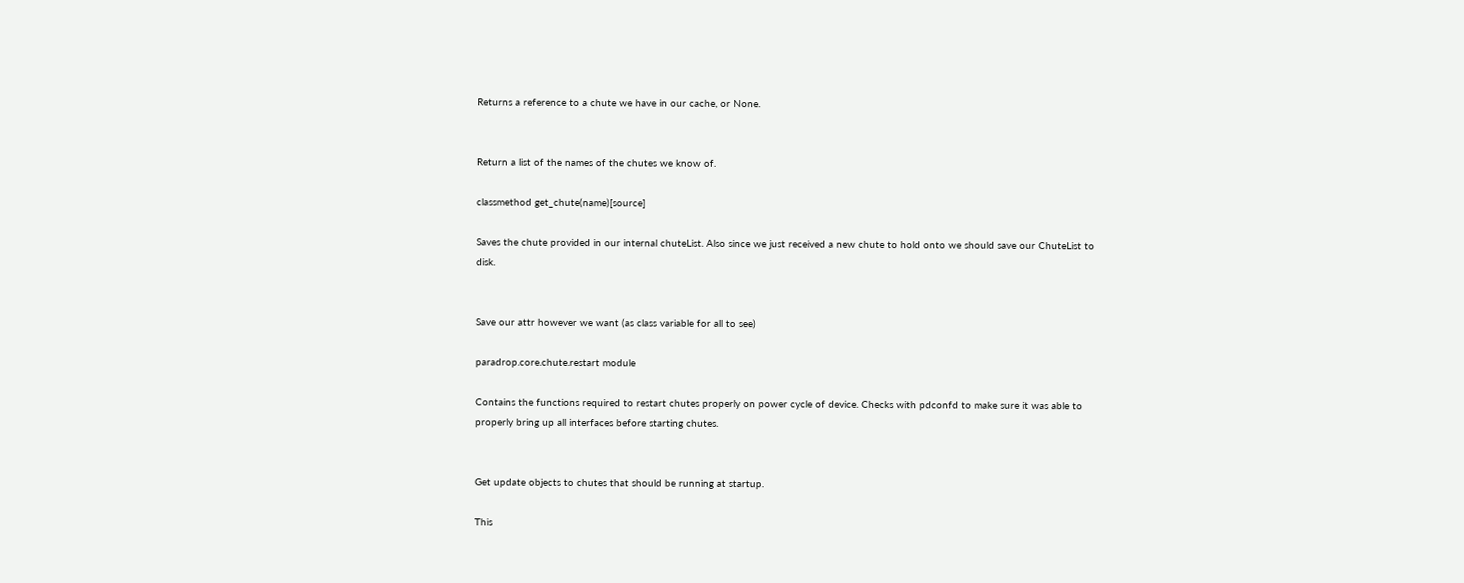Returns a reference to a chute we have in our cache, or None.


Return a list of the names of the chutes we know of.

classmethod get_chute(name)[source]

Saves the chute provided in our internal chuteList. Also since we just received a new chute to hold onto we should save our ChuteList to disk.


Save our attr however we want (as class variable for all to see)

paradrop.core.chute.restart module

Contains the functions required to restart chutes properly on power cycle of device. Checks with pdconfd to make sure it was able to properly bring up all interfaces before starting chutes.


Get update objects to chutes that should be running at startup.

This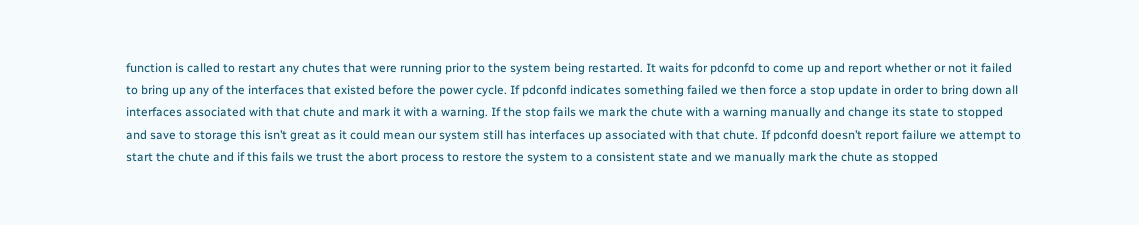function is called to restart any chutes that were running prior to the system being restarted. It waits for pdconfd to come up and report whether or not it failed to bring up any of the interfaces that existed before the power cycle. If pdconfd indicates something failed we then force a stop update in order to bring down all interfaces associated with that chute and mark it with a warning. If the stop fails we mark the chute with a warning manually and change its state to stopped and save to storage this isn’t great as it could mean our system still has interfaces up associated with that chute. If pdconfd doesn’t report failure we attempt to start the chute and if this fails we trust the abort process to restore the system to a consistent state and we manually mark the chute as stopped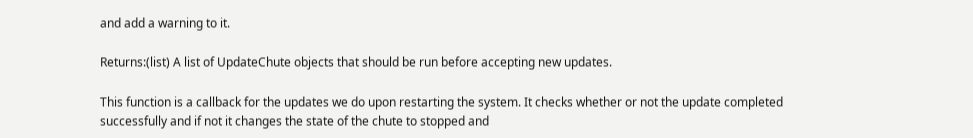and add a warning to it.

Returns:(list) A list of UpdateChute objects that should be run before accepting new updates.

This function is a callback for the updates we do upon restarting the system. It checks whether or not the update completed successfully and if not it changes the state of the chute to stopped and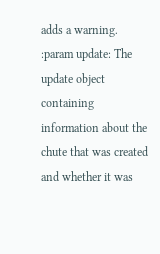adds a warning. :param update: The update object containing information about the chute that was created and whether it was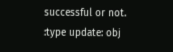successful or not. :type update: obj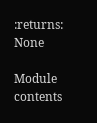:returns: None

Module contents